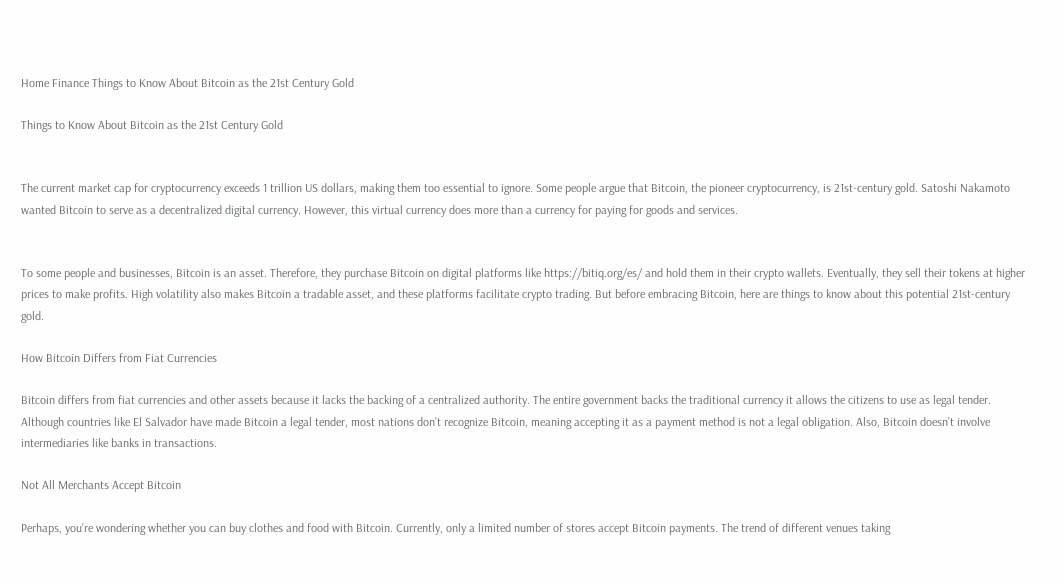Home Finance Things to Know About Bitcoin as the 21st Century Gold

Things to Know About Bitcoin as the 21st Century Gold


The current market cap for cryptocurrency exceeds 1 trillion US dollars, making them too essential to ignore. Some people argue that Bitcoin, the pioneer cryptocurrency, is 21st-century gold. Satoshi Nakamoto wanted Bitcoin to serve as a decentralized digital currency. However, this virtual currency does more than a currency for paying for goods and services.


To some people and businesses, Bitcoin is an asset. Therefore, they purchase Bitcoin on digital platforms like https://bitiq.org/es/ and hold them in their crypto wallets. Eventually, they sell their tokens at higher prices to make profits. High volatility also makes Bitcoin a tradable asset, and these platforms facilitate crypto trading. But before embracing Bitcoin, here are things to know about this potential 21st-century gold.

How Bitcoin Differs from Fiat Currencies

Bitcoin differs from fiat currencies and other assets because it lacks the backing of a centralized authority. The entire government backs the traditional currency it allows the citizens to use as legal tender. Although countries like El Salvador have made Bitcoin a legal tender, most nations don’t recognize Bitcoin, meaning accepting it as a payment method is not a legal obligation. Also, Bitcoin doesn’t involve intermediaries like banks in transactions.

Not All Merchants Accept Bitcoin

Perhaps, you’re wondering whether you can buy clothes and food with Bitcoin. Currently, only a limited number of stores accept Bitcoin payments. The trend of different venues taking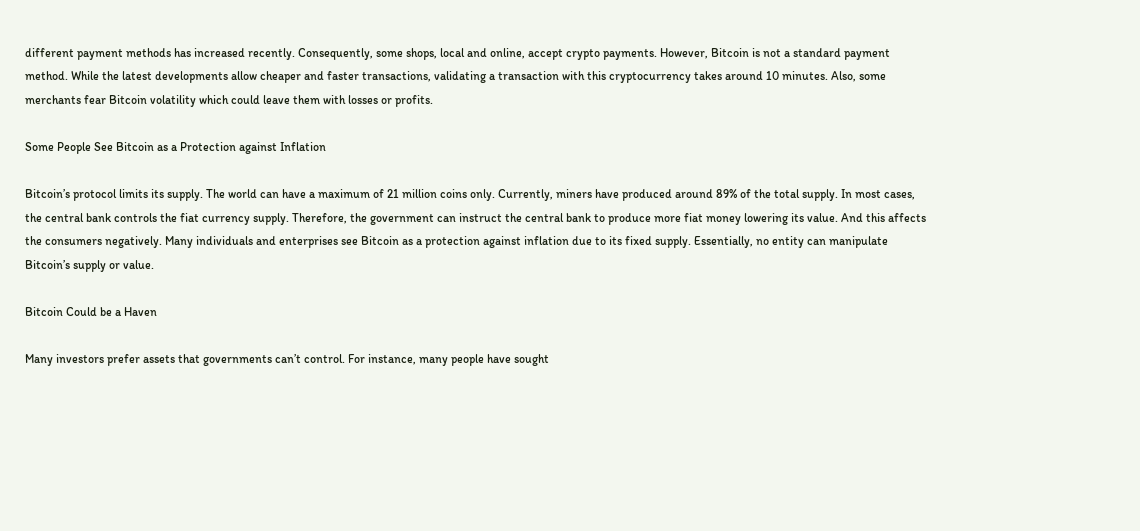different payment methods has increased recently. Consequently, some shops, local and online, accept crypto payments. However, Bitcoin is not a standard payment method. While the latest developments allow cheaper and faster transactions, validating a transaction with this cryptocurrency takes around 10 minutes. Also, some merchants fear Bitcoin volatility which could leave them with losses or profits.

Some People See Bitcoin as a Protection against Inflation

Bitcoin’s protocol limits its supply. The world can have a maximum of 21 million coins only. Currently, miners have produced around 89% of the total supply. In most cases, the central bank controls the fiat currency supply. Therefore, the government can instruct the central bank to produce more fiat money lowering its value. And this affects the consumers negatively. Many individuals and enterprises see Bitcoin as a protection against inflation due to its fixed supply. Essentially, no entity can manipulate Bitcoin’s supply or value.

Bitcoin Could be a Haven

Many investors prefer assets that governments can’t control. For instance, many people have sought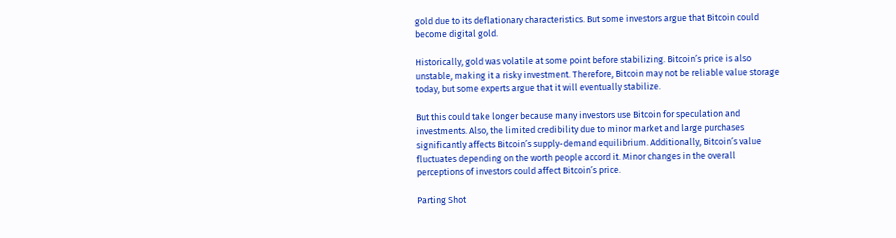gold due to its deflationary characteristics. But some investors argue that Bitcoin could become digital gold.

Historically, gold was volatile at some point before stabilizing. Bitcoin’s price is also unstable, making it a risky investment. Therefore, Bitcoin may not be reliable value storage today, but some experts argue that it will eventually stabilize.

But this could take longer because many investors use Bitcoin for speculation and investments. Also, the limited credibility due to minor market and large purchases significantly affects Bitcoin’s supply-demand equilibrium. Additionally, Bitcoin’s value fluctuates depending on the worth people accord it. Minor changes in the overall perceptions of investors could affect Bitcoin’s price.

Parting Shot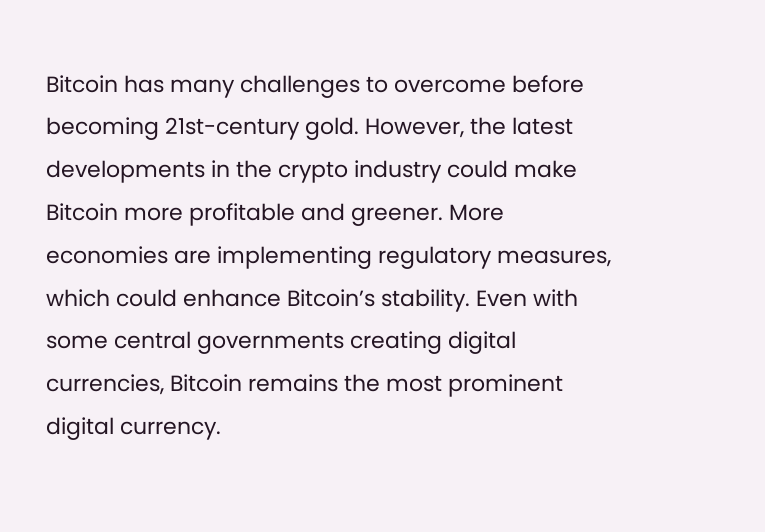Bitcoin has many challenges to overcome before becoming 21st-century gold. However, the latest developments in the crypto industry could make Bitcoin more profitable and greener. More economies are implementing regulatory measures, which could enhance Bitcoin’s stability. Even with some central governments creating digital currencies, Bitcoin remains the most prominent digital currency.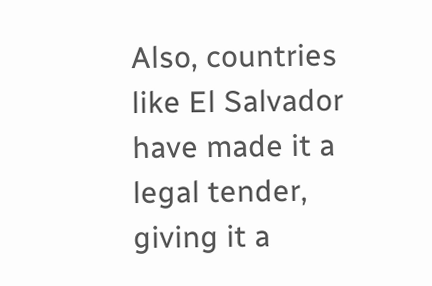Also, countries like El Salvador have made it a legal tender, giving it a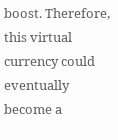boost. Therefore, this virtual currency could eventually become a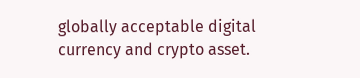globally acceptable digital currency and crypto asset.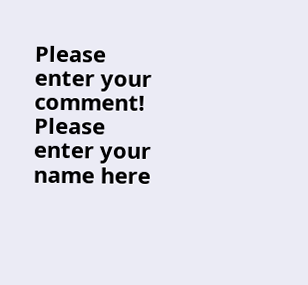Please enter your comment!
Please enter your name here